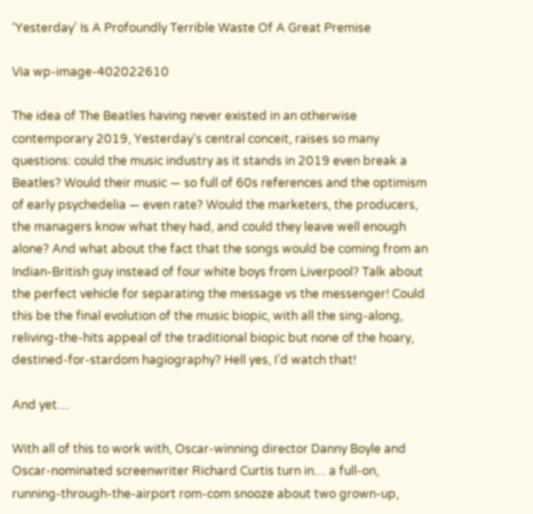‘Yesterday’ Is A Profoundly Terrible Waste Of A Great Premise

Via wp-image-402022610

The idea of The Beatles having never existed in an otherwise contemporary 2019, Yesterday‘s central conceit, raises so many questions: could the music industry as it stands in 2019 even break a Beatles? Would their music — so full of 60s references and the optimism of early psychedelia — even rate? Would the marketers, the producers, the managers know what they had, and could they leave well enough alone? And what about the fact that the songs would be coming from an Indian-British guy instead of four white boys from Liverpool? Talk about the perfect vehicle for separating the message vs the messenger! Could this be the final evolution of the music biopic, with all the sing-along, reliving-the-hits appeal of the traditional biopic but none of the hoary, destined-for-stardom hagiography? Hell yes, I’d watch that!

And yet…

With all of this to work with, Oscar-winning director Danny Boyle and Oscar-nominated screenwriter Richard Curtis turn in… a full-on, running-through-the-airport rom-com snooze about two grown-up,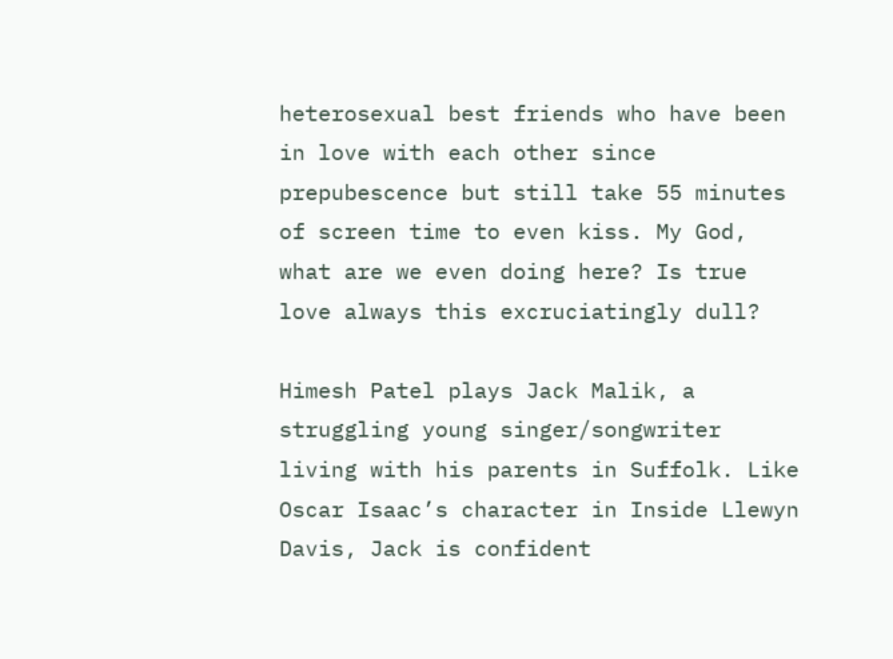heterosexual best friends who have been in love with each other since prepubescence but still take 55 minutes of screen time to even kiss. My God, what are we even doing here? Is true love always this excruciatingly dull?

Himesh Patel plays Jack Malik, a struggling young singer/songwriter living with his parents in Suffolk. Like Oscar Isaac’s character in Inside Llewyn Davis, Jack is confident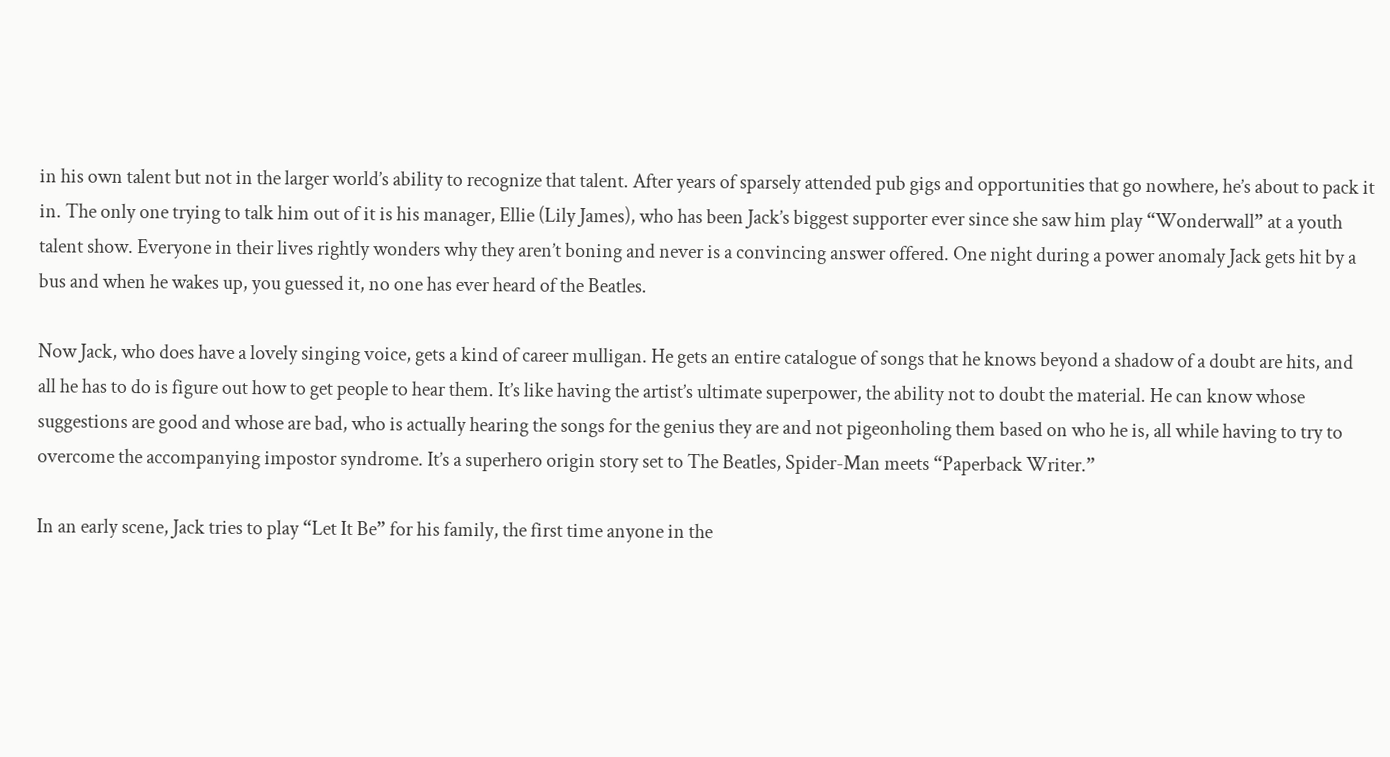in his own talent but not in the larger world’s ability to recognize that talent. After years of sparsely attended pub gigs and opportunities that go nowhere, he’s about to pack it in. The only one trying to talk him out of it is his manager, Ellie (Lily James), who has been Jack’s biggest supporter ever since she saw him play “Wonderwall” at a youth talent show. Everyone in their lives rightly wonders why they aren’t boning and never is a convincing answer offered. One night during a power anomaly Jack gets hit by a bus and when he wakes up, you guessed it, no one has ever heard of the Beatles.

Now Jack, who does have a lovely singing voice, gets a kind of career mulligan. He gets an entire catalogue of songs that he knows beyond a shadow of a doubt are hits, and all he has to do is figure out how to get people to hear them. It’s like having the artist’s ultimate superpower, the ability not to doubt the material. He can know whose suggestions are good and whose are bad, who is actually hearing the songs for the genius they are and not pigeonholing them based on who he is, all while having to try to overcome the accompanying impostor syndrome. It’s a superhero origin story set to The Beatles, Spider-Man meets “Paperback Writer.”

In an early scene, Jack tries to play “Let It Be” for his family, the first time anyone in the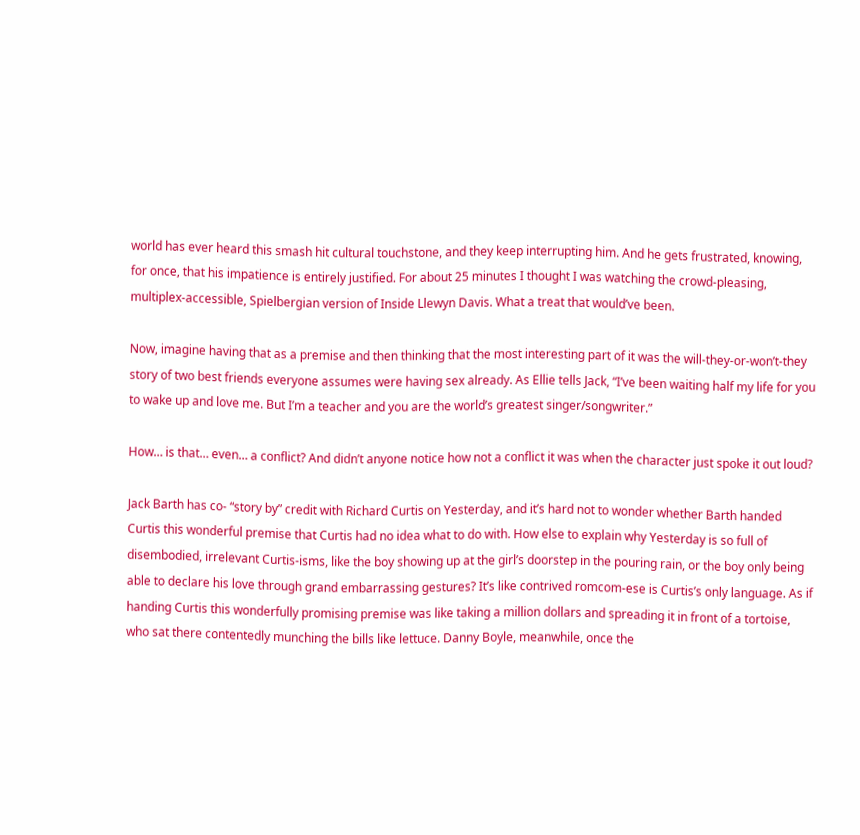world has ever heard this smash hit cultural touchstone, and they keep interrupting him. And he gets frustrated, knowing, for once, that his impatience is entirely justified. For about 25 minutes I thought I was watching the crowd-pleasing, multiplex-accessible, Spielbergian version of Inside Llewyn Davis. What a treat that would’ve been.

Now, imagine having that as a premise and then thinking that the most interesting part of it was the will-they-or-won’t-they story of two best friends everyone assumes were having sex already. As Ellie tells Jack, “I’ve been waiting half my life for you to wake up and love me. But I’m a teacher and you are the world’s greatest singer/songwriter.”

How… is that… even… a conflict? And didn’t anyone notice how not a conflict it was when the character just spoke it out loud?

Jack Barth has co- “story by” credit with Richard Curtis on Yesterday, and it’s hard not to wonder whether Barth handed Curtis this wonderful premise that Curtis had no idea what to do with. How else to explain why Yesterday is so full of disembodied, irrelevant Curtis-isms, like the boy showing up at the girl’s doorstep in the pouring rain, or the boy only being able to declare his love through grand embarrassing gestures? It’s like contrived romcom-ese is Curtis’s only language. As if handing Curtis this wonderfully promising premise was like taking a million dollars and spreading it in front of a tortoise, who sat there contentedly munching the bills like lettuce. Danny Boyle, meanwhile, once the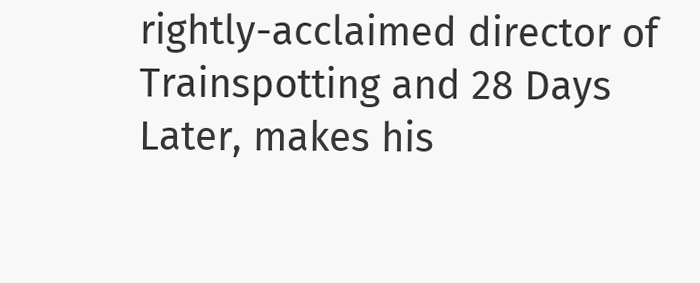rightly-acclaimed director of Trainspotting and 28 Days Later, makes his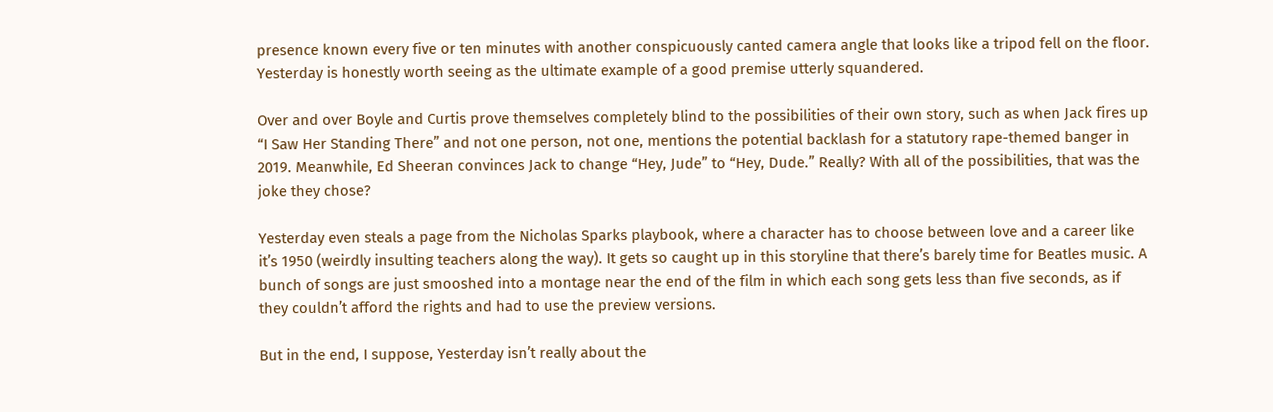presence known every five or ten minutes with another conspicuously canted camera angle that looks like a tripod fell on the floor. Yesterday is honestly worth seeing as the ultimate example of a good premise utterly squandered.

Over and over Boyle and Curtis prove themselves completely blind to the possibilities of their own story, such as when Jack fires up “I Saw Her Standing There” and not one person, not one, mentions the potential backlash for a statutory rape-themed banger in 2019. Meanwhile, Ed Sheeran convinces Jack to change “Hey, Jude” to “Hey, Dude.” Really? With all of the possibilities, that was the joke they chose?

Yesterday even steals a page from the Nicholas Sparks playbook, where a character has to choose between love and a career like it’s 1950 (weirdly insulting teachers along the way). It gets so caught up in this storyline that there’s barely time for Beatles music. A bunch of songs are just smooshed into a montage near the end of the film in which each song gets less than five seconds, as if they couldn’t afford the rights and had to use the preview versions.

But in the end, I suppose, Yesterday isn’t really about the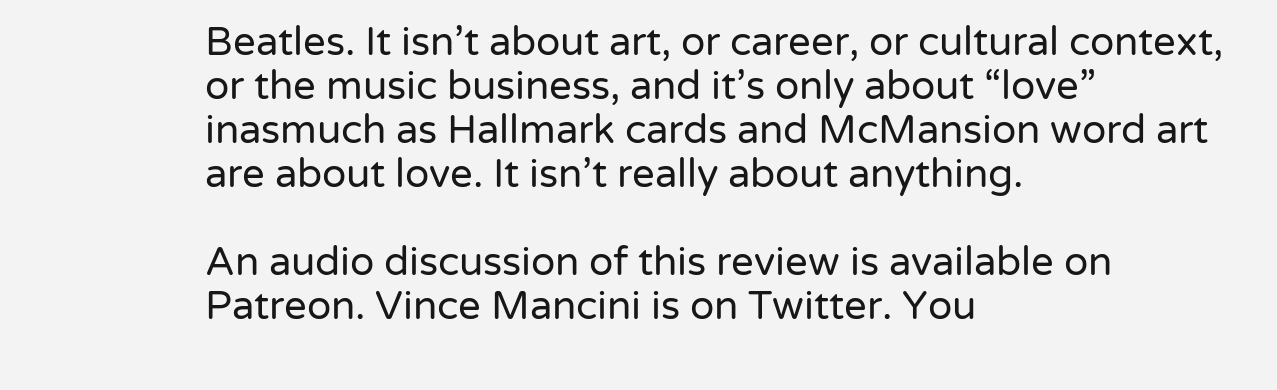Beatles. It isn’t about art, or career, or cultural context, or the music business, and it’s only about “love” inasmuch as Hallmark cards and McMansion word art are about love. It isn’t really about anything.

An audio discussion of this review is available on Patreon. Vince Mancini is on Twitter. You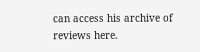can access his archive of reviews here.